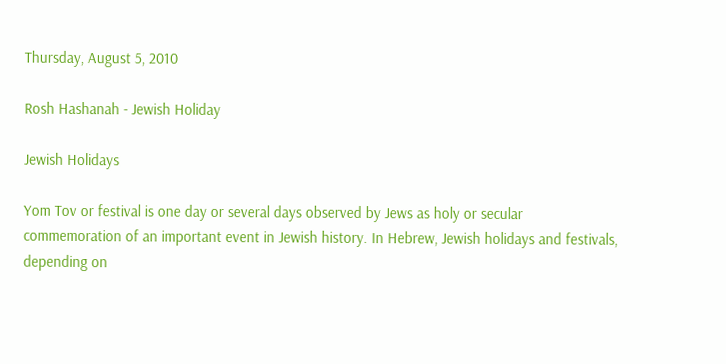Thursday, August 5, 2010

Rosh Hashanah - Jewish Holiday

Jewish Holidays

Yom Tov or festival is one day or several days observed by Jews as holy or secular commemoration of an important event in Jewish history. In Hebrew, Jewish holidays and festivals, depending on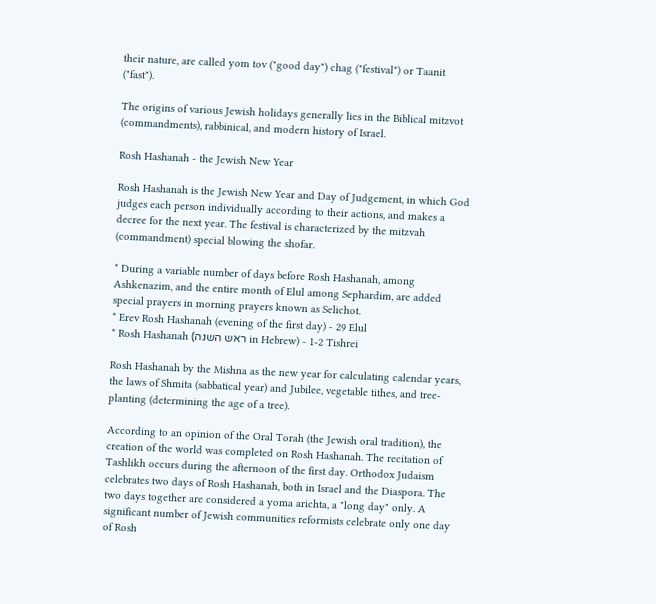their nature, are called yom tov ("good day") chag ("festival") or Taanit ("fast").

The origins of various Jewish holidays generally lies in the Biblical mitzvot (commandments), rabbinical, and modern history of Israel.

Rosh Hashanah - the Jewish New Year

Rosh Hashanah is the Jewish New Year and Day of Judgement, in which God judges each person individually according to their actions, and makes a decree for the next year. The festival is characterized by the mitzvah (commandment) special blowing the shofar.

* During a variable number of days before Rosh Hashanah, among Ashkenazim, and the entire month of Elul among Sephardim, are added special prayers in morning prayers known as Selichot.
* Erev Rosh Hashanah (evening of the first day) - 29 Elul
* Rosh Hashanah (ראש השנה in Hebrew) - 1-2 Tishrei

Rosh Hashanah by the Mishna as the new year for calculating calendar years, the laws of Shmita (sabbatical year) and Jubilee, vegetable tithes, and tree-planting (determining the age of a tree).

According to an opinion of the Oral Torah (the Jewish oral tradition), the creation of the world was completed on Rosh Hashanah. The recitation of Tashlikh occurs during the afternoon of the first day. Orthodox Judaism celebrates two days of Rosh Hashanah, both in Israel and the Diaspora. The two days together are considered a yoma arichta, a "long day" only. A significant number of Jewish communities reformists celebrate only one day of Rosh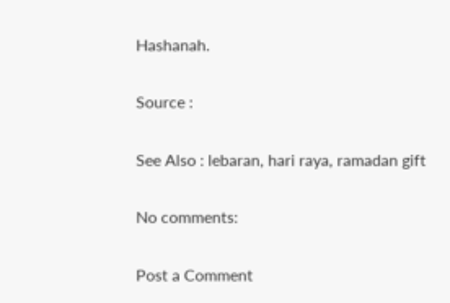Hashanah.

Source :

See Also : lebaran, hari raya, ramadan gift

No comments:

Post a Comment